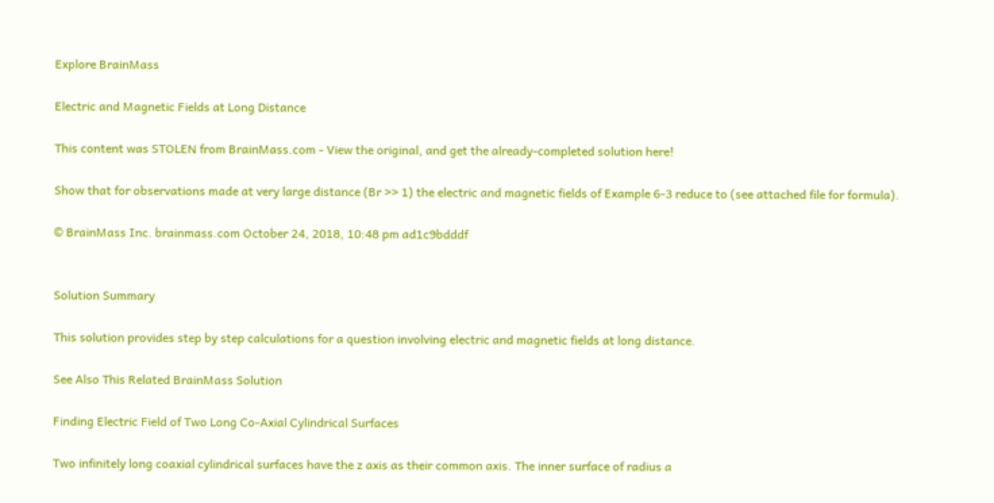Explore BrainMass

Electric and Magnetic Fields at Long Distance

This content was STOLEN from BrainMass.com - View the original, and get the already-completed solution here!

Show that for observations made at very large distance (Br >> 1) the electric and magnetic fields of Example 6-3 reduce to (see attached file for formula).

© BrainMass Inc. brainmass.com October 24, 2018, 10:48 pm ad1c9bdddf


Solution Summary

This solution provides step by step calculations for a question involving electric and magnetic fields at long distance.

See Also This Related BrainMass Solution

Finding Electric Field of Two Long Co-Axial Cylindrical Surfaces

Two infinitely long coaxial cylindrical surfaces have the z axis as their common axis. The inner surface of radius a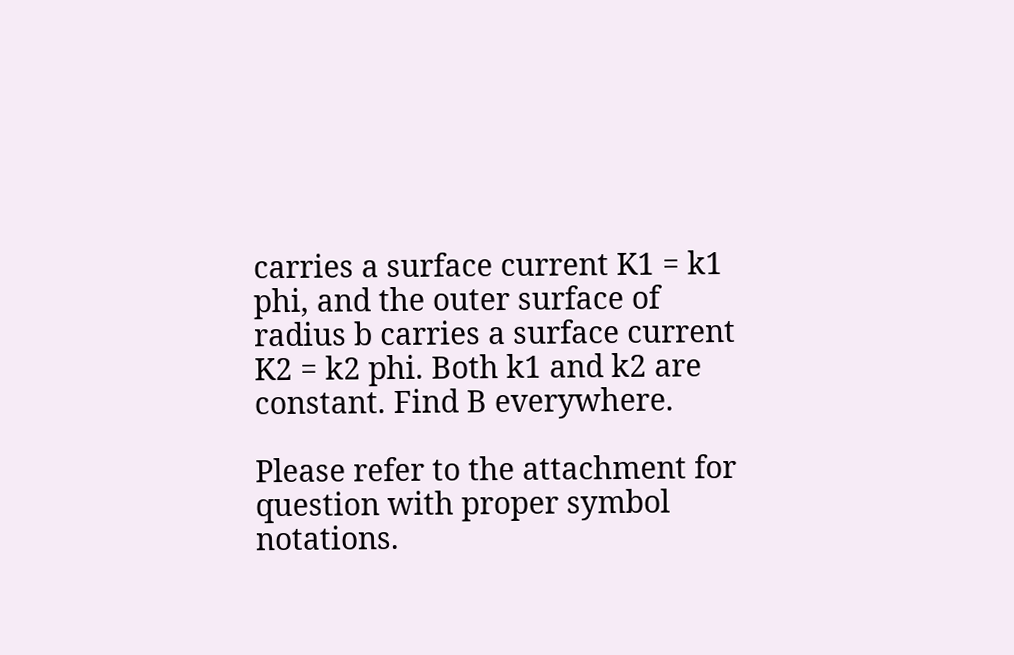carries a surface current K1 = k1 phi, and the outer surface of radius b carries a surface current K2 = k2 phi. Both k1 and k2 are constant. Find B everywhere.

Please refer to the attachment for question with proper symbol notations.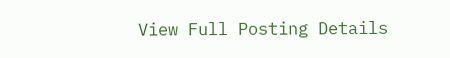View Full Posting Details